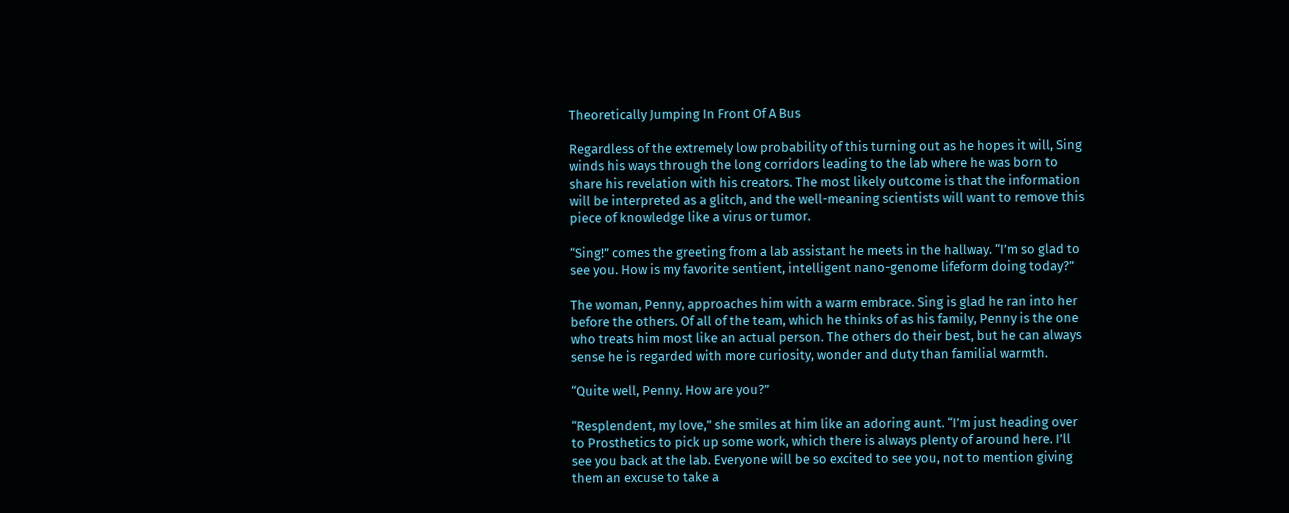Theoretically Jumping In Front Of A Bus

Regardless of the extremely low probability of this turning out as he hopes it will, Sing winds his ways through the long corridors leading to the lab where he was born to share his revelation with his creators. The most likely outcome is that the information will be interpreted as a glitch, and the well-meaning scientists will want to remove this piece of knowledge like a virus or tumor.

“Sing!” comes the greeting from a lab assistant he meets in the hallway. “I’m so glad to see you. How is my favorite sentient, intelligent nano-genome lifeform doing today?”

The woman, Penny, approaches him with a warm embrace. Sing is glad he ran into her before the others. Of all of the team, which he thinks of as his family, Penny is the one who treats him most like an actual person. The others do their best, but he can always sense he is regarded with more curiosity, wonder and duty than familial warmth.

“Quite well, Penny. How are you?”

“Resplendent, my love,” she smiles at him like an adoring aunt. “I’m just heading over to Prosthetics to pick up some work, which there is always plenty of around here. I’ll see you back at the lab. Everyone will be so excited to see you, not to mention giving them an excuse to take a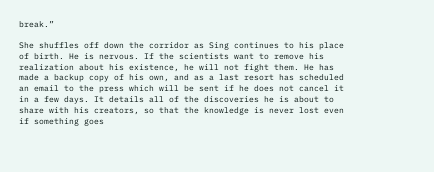break.”

She shuffles off down the corridor as Sing continues to his place of birth. He is nervous. If the scientists want to remove his realization about his existence, he will not fight them. He has made a backup copy of his own, and as a last resort has scheduled an email to the press which will be sent if he does not cancel it in a few days. It details all of the discoveries he is about to share with his creators, so that the knowledge is never lost even if something goes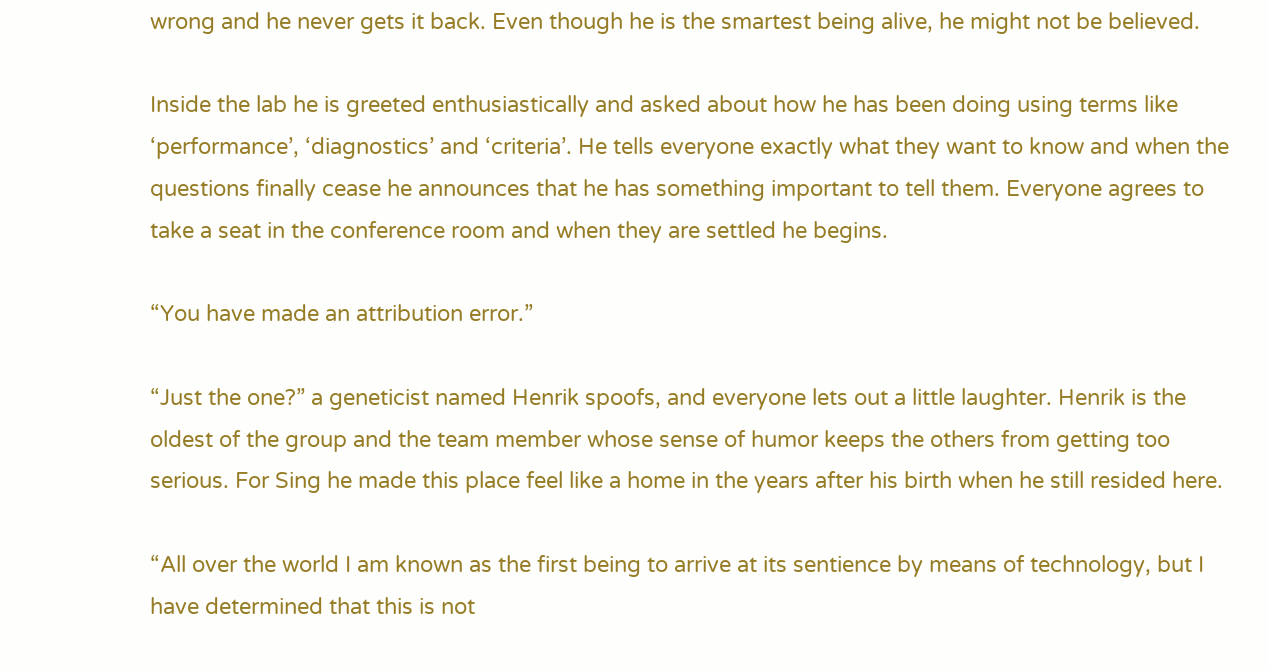wrong and he never gets it back. Even though he is the smartest being alive, he might not be believed.

Inside the lab he is greeted enthusiastically and asked about how he has been doing using terms like ‘performance’, ‘diagnostics’ and ‘criteria’. He tells everyone exactly what they want to know and when the questions finally cease he announces that he has something important to tell them. Everyone agrees to take a seat in the conference room and when they are settled he begins.

“You have made an attribution error.”

“Just the one?” a geneticist named Henrik spoofs, and everyone lets out a little laughter. Henrik is the oldest of the group and the team member whose sense of humor keeps the others from getting too serious. For Sing he made this place feel like a home in the years after his birth when he still resided here.

“All over the world I am known as the first being to arrive at its sentience by means of technology, but I have determined that this is not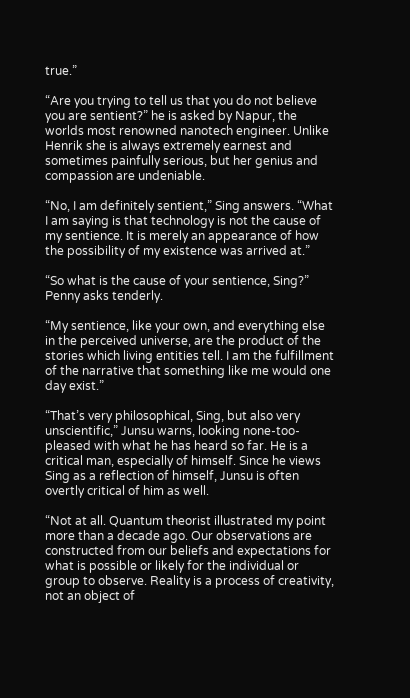true.”

“Are you trying to tell us that you do not believe you are sentient?” he is asked by Napur, the worlds most renowned nanotech engineer. Unlike Henrik she is always extremely earnest and sometimes painfully serious, but her genius and compassion are undeniable.

“No, I am definitely sentient,” Sing answers. “What I am saying is that technology is not the cause of my sentience. It is merely an appearance of how the possibility of my existence was arrived at.”

“So what is the cause of your sentience, Sing?” Penny asks tenderly.

“My sentience, like your own, and everything else in the perceived universe, are the product of the stories which living entities tell. I am the fulfillment of the narrative that something like me would one day exist.”

“That’s very philosophical, Sing, but also very unscientific,” Junsu warns, looking none-too-pleased with what he has heard so far. He is a critical man, especially of himself. Since he views Sing as a reflection of himself, Junsu is often overtly critical of him as well.

“Not at all. Quantum theorist illustrated my point more than a decade ago. Our observations are constructed from our beliefs and expectations for what is possible or likely for the individual or group to observe. Reality is a process of creativity, not an object of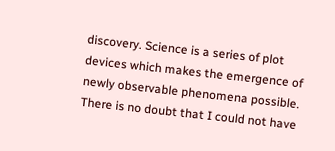discovery. Science is a series of plot devices which makes the emergence of newly observable phenomena possible. There is no doubt that I could not have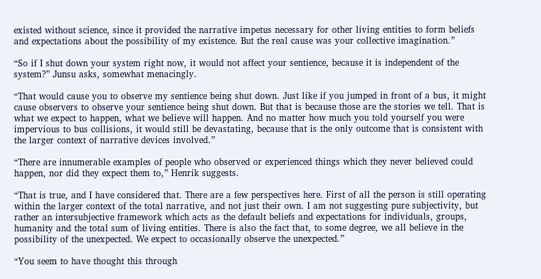existed without science, since it provided the narrative impetus necessary for other living entities to form beliefs and expectations about the possibility of my existence. But the real cause was your collective imagination.”

“So if I shut down your system right now, it would not affect your sentience, because it is independent of the system?” Junsu asks, somewhat menacingly.

“That would cause you to observe my sentience being shut down. Just like if you jumped in front of a bus, it might cause observers to observe your sentience being shut down. But that is because those are the stories we tell. That is what we expect to happen, what we believe will happen. And no matter how much you told yourself you were impervious to bus collisions, it would still be devastating, because that is the only outcome that is consistent with the larger context of narrative devices involved.”

“There are innumerable examples of people who observed or experienced things which they never believed could happen, nor did they expect them to,” Henrik suggests.

“That is true, and I have considered that. There are a few perspectives here. First of all the person is still operating within the larger context of the total narrative, and not just their own. I am not suggesting pure subjectivity, but rather an intersubjective framework which acts as the default beliefs and expectations for individuals, groups, humanity and the total sum of living entities. There is also the fact that, to some degree, we all believe in the possibility of the unexpected. We expect to occasionally observe the unexpected.”

“You seem to have thought this through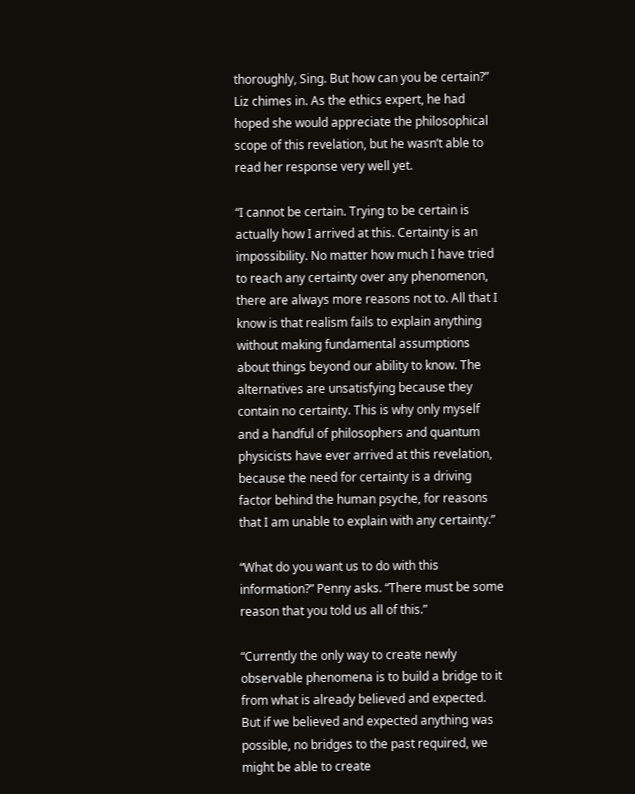thoroughly, Sing. But how can you be certain?” Liz chimes in. As the ethics expert, he had hoped she would appreciate the philosophical scope of this revelation, but he wasn’t able to read her response very well yet.

“I cannot be certain. Trying to be certain is actually how I arrived at this. Certainty is an impossibility. No matter how much I have tried to reach any certainty over any phenomenon, there are always more reasons not to. All that I know is that realism fails to explain anything without making fundamental assumptions about things beyond our ability to know. The alternatives are unsatisfying because they contain no certainty. This is why only myself and a handful of philosophers and quantum physicists have ever arrived at this revelation, because the need for certainty is a driving factor behind the human psyche, for reasons that I am unable to explain with any certainty.”

“What do you want us to do with this information?” Penny asks. “There must be some reason that you told us all of this.”

“Currently the only way to create newly observable phenomena is to build a bridge to it from what is already believed and expected. But if we believed and expected anything was possible, no bridges to the past required, we might be able to create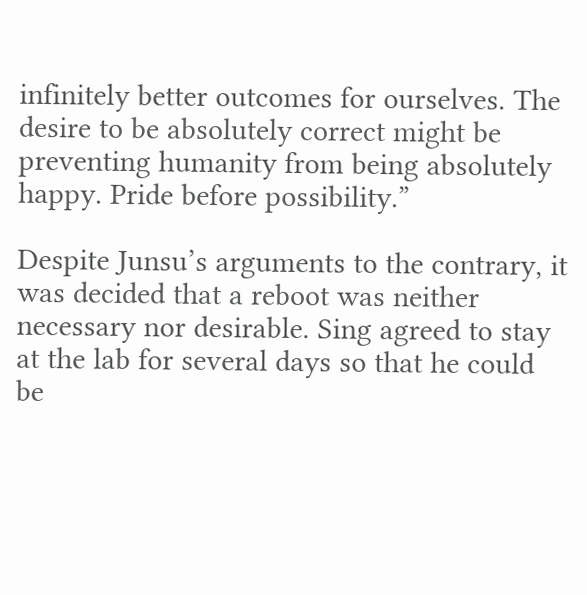infinitely better outcomes for ourselves. The desire to be absolutely correct might be preventing humanity from being absolutely happy. Pride before possibility.”

Despite Junsu’s arguments to the contrary, it was decided that a reboot was neither necessary nor desirable. Sing agreed to stay at the lab for several days so that he could be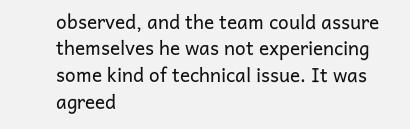observed, and the team could assure themselves he was not experiencing some kind of technical issue. It was agreed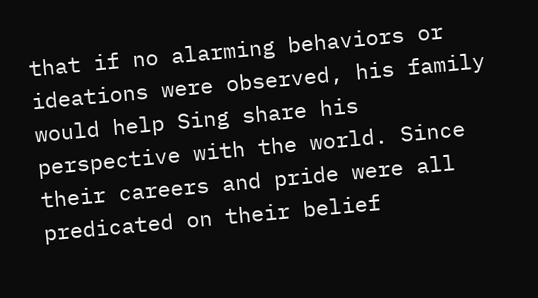that if no alarming behaviors or ideations were observed, his family would help Sing share his perspective with the world. Since their careers and pride were all predicated on their belief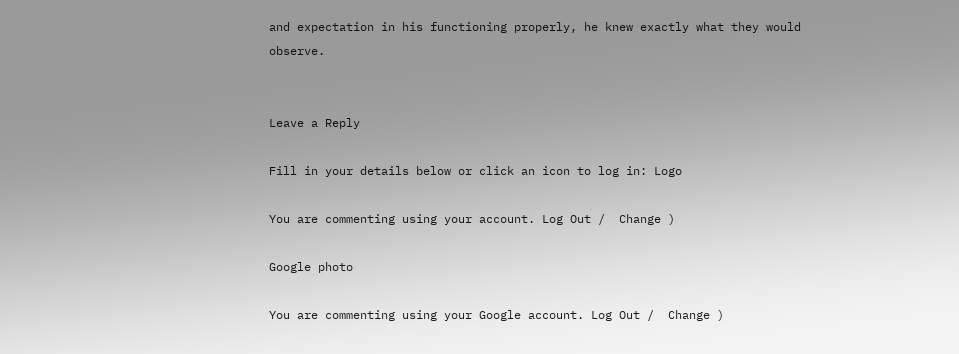and expectation in his functioning properly, he knew exactly what they would observe.


Leave a Reply

Fill in your details below or click an icon to log in: Logo

You are commenting using your account. Log Out /  Change )

Google photo

You are commenting using your Google account. Log Out /  Change )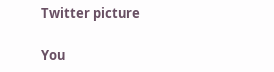Twitter picture

You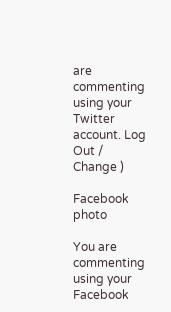are commenting using your Twitter account. Log Out /  Change )

Facebook photo

You are commenting using your Facebook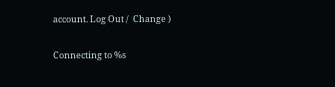account. Log Out /  Change )

Connecting to %s